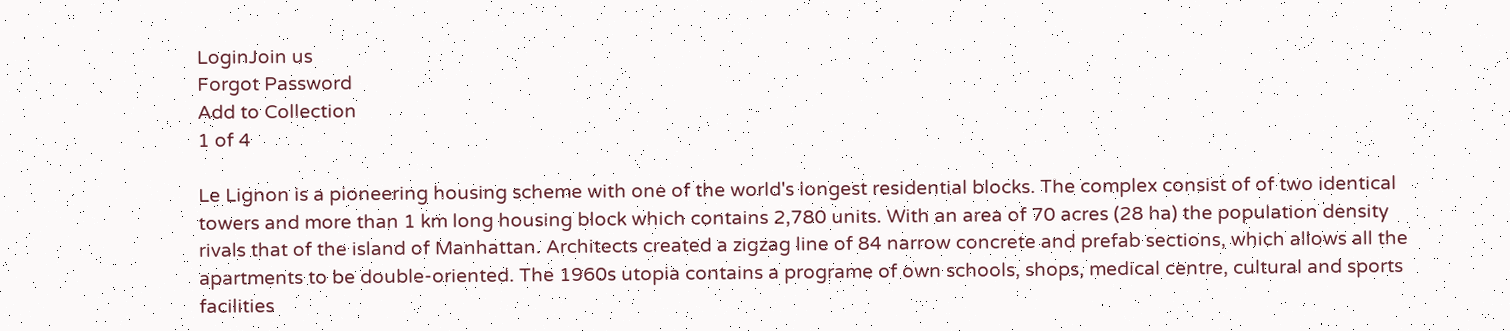LoginJoin us
Forgot Password
Add to Collection
1 of 4

Le Lignon is a pioneering housing scheme with one of the world's longest residential blocks. The complex consist of of two identical towers and more than 1 km long housing block which contains 2,780 units. With an area of 70 acres (28 ha) the population density rivals that of the island of Manhattan. Architects created a zigzag line of 84 narrow concrete and prefab sections, which allows all the apartments to be double-oriented. The 1960s utopia contains a programe of own schools, shops, medical centre, cultural and sports facilities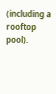(including a rooftop pool).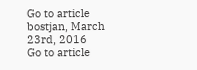Go to article
bostjan, March 23rd, 2016
Go to article